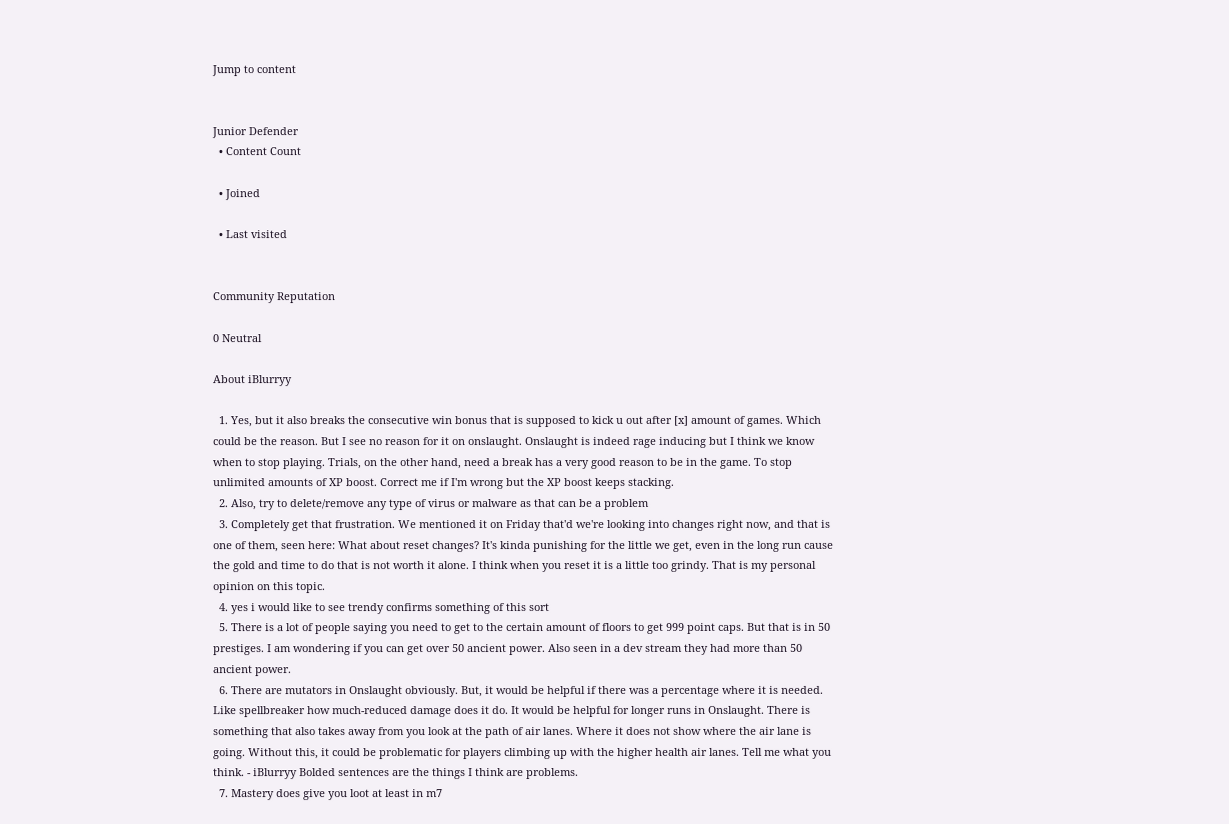Jump to content


Junior Defender
  • Content Count

  • Joined

  • Last visited


Community Reputation

0 Neutral

About iBlurryy

  1. Yes, but it also breaks the consecutive win bonus that is supposed to kick u out after [x] amount of games. Which could be the reason. But I see no reason for it on onslaught. Onslaught is indeed rage inducing but I think we know when to stop playing. Trials, on the other hand, need a break has a very good reason to be in the game. To stop unlimited amounts of XP boost. Correct me if I'm wrong but the XP boost keeps stacking.
  2. Also, try to delete/remove any type of virus or malware as that can be a problem
  3. Completely get that frustration. We mentioned it on Friday that'd we're looking into changes right now, and that is one of them, seen here: What about reset changes? It's kinda punishing for the little we get, even in the long run cause the gold and time to do that is not worth it alone. I think when you reset it is a little too grindy. That is my personal opinion on this topic.
  4. yes i would like to see trendy confirms something of this sort
  5. There is a lot of people saying you need to get to the certain amount of floors to get 999 point caps. But that is in 50 prestiges. I am wondering if you can get over 50 ancient power. Also seen in a dev stream they had more than 50 ancient power.
  6. There are mutators in Onslaught obviously. But, it would be helpful if there was a percentage where it is needed. Like spellbreaker how much-reduced damage does it do. It would be helpful for longer runs in Onslaught. There is something that also takes away from you look at the path of air lanes. Where it does not show where the air lane is going. Without this, it could be problematic for players climbing up with the higher health air lanes. Tell me what you think. - iBlurryy Bolded sentences are the things I think are problems.
  7. Mastery does give you loot at least in m7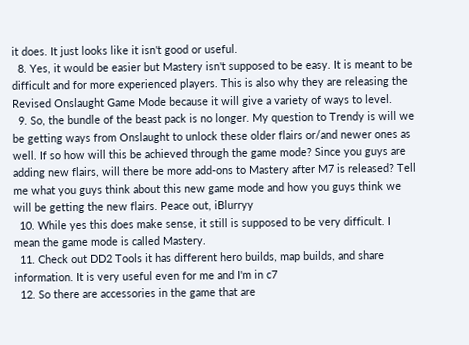it does. It just looks like it isn't good or useful.
  8. Yes, it would be easier but Mastery isn't supposed to be easy. It is meant to be difficult and for more experienced players. This is also why they are releasing the Revised Onslaught Game Mode because it will give a variety of ways to level.
  9. So, the bundle of the beast pack is no longer. My question to Trendy is will we be getting ways from Onslaught to unlock these older flairs or/and newer ones as well. If so how will this be achieved through the game mode? Since you guys are adding new flairs, will there be more add-ons to Mastery after M7 is released? Tell me what you guys think about this new game mode and how you guys think we will be getting the new flairs. Peace out, iBlurryy
  10. While yes this does make sense, it still is supposed to be very difficult. I mean the game mode is called Mastery.
  11. Check out DD2 Tools it has different hero builds, map builds, and share information. It is very useful even for me and I'm in c7
  12. So there are accessories in the game that are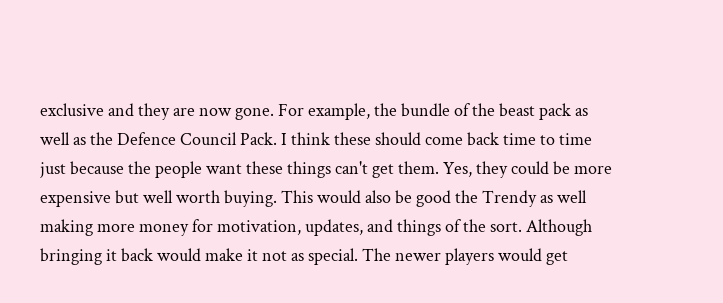exclusive and they are now gone. For example, the bundle of the beast pack as well as the Defence Council Pack. I think these should come back time to time just because the people want these things can't get them. Yes, they could be more expensive but well worth buying. This would also be good the Trendy as well making more money for motivation, updates, and things of the sort. Although bringing it back would make it not as special. The newer players would get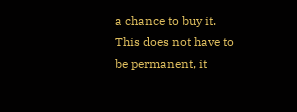a chance to buy it. This does not have to be permanent, it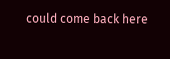could come back here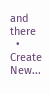and there
  • Create New...